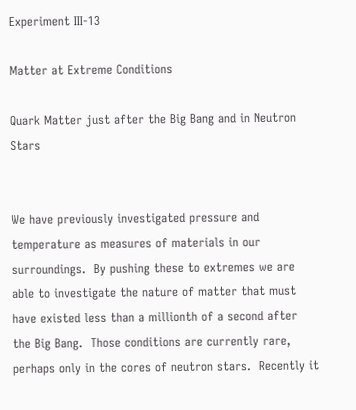Experiment III-13

Matter at Extreme Conditions

Quark Matter just after the Big Bang and in Neutron Stars


We have previously investigated pressure and temperature as measures of materials in our surroundings.  By pushing these to extremes we are able to investigate the nature of matter that must have existed less than a millionth of a second after the Big Bang.  Those conditions are currently rare, perhaps only in the cores of neutron stars.  Recently it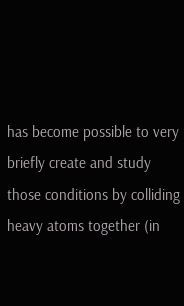has become possible to very briefly create and study those conditions by colliding heavy atoms together (in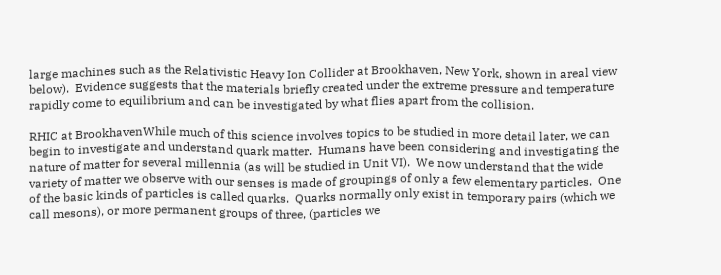large machines such as the Relativistic Heavy Ion Collider at Brookhaven, New York, shown in areal view below).  Evidence suggests that the materials briefly created under the extreme pressure and temperature rapidly come to equilibrium and can be investigated by what flies apart from the collision.

RHIC at BrookhavenWhile much of this science involves topics to be studied in more detail later, we can begin to investigate and understand quark matter.  Humans have been considering and investigating the nature of matter for several millennia (as will be studied in Unit VI).  We now understand that the wide variety of matter we observe with our senses is made of groupings of only a few elementary particles.  One of the basic kinds of particles is called quarks.  Quarks normally only exist in temporary pairs (which we call mesons), or more permanent groups of three, (particles we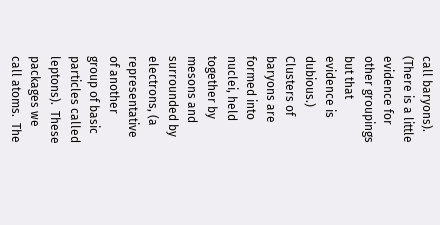call baryons).  (There is a little evidence for other groupings but that evidence is dubious.)  Clusters of baryons are formed into nuclei, held together by mesons and surrounded by electrons, (a representative of another group of basic particles called leptons).  These packages we call atoms.  The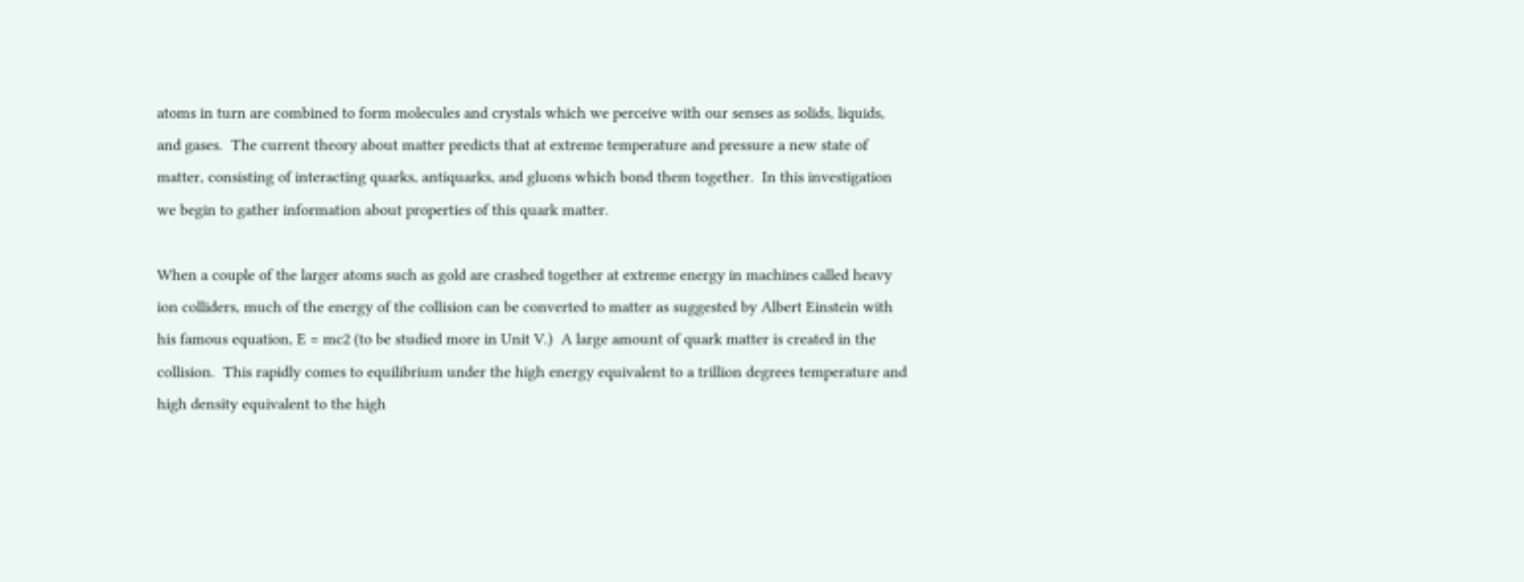atoms in turn are combined to form molecules and crystals which we perceive with our senses as solids, liquids, and gases.  The current theory about matter predicts that at extreme temperature and pressure a new state of matter, consisting of interacting quarks, antiquarks, and gluons which bond them together.  In this investigation we begin to gather information about properties of this quark matter.

When a couple of the larger atoms such as gold are crashed together at extreme energy in machines called heavy ion colliders, much of the energy of the collision can be converted to matter as suggested by Albert Einstein with his famous equation, E = mc2 (to be studied more in Unit V.)  A large amount of quark matter is created in the collision.  This rapidly comes to equilibrium under the high energy equivalent to a trillion degrees temperature and high density equivalent to the high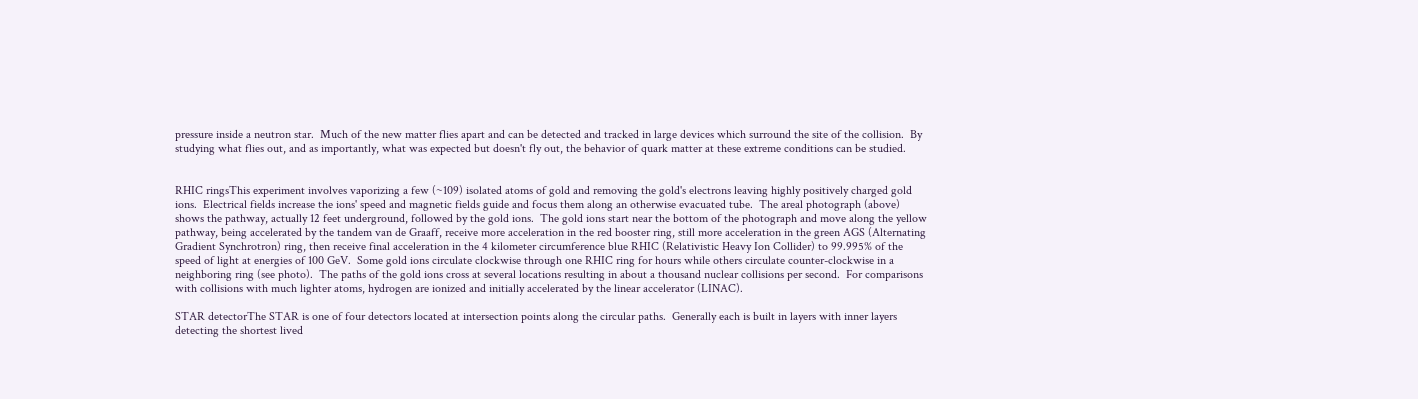pressure inside a neutron star.  Much of the new matter flies apart and can be detected and tracked in large devices which surround the site of the collision.  By studying what flies out, and as importantly, what was expected but doesn't fly out, the behavior of quark matter at these extreme conditions can be studied.


RHIC ringsThis experiment involves vaporizing a few (~109) isolated atoms of gold and removing the gold's electrons leaving highly positively charged gold ions.  Electrical fields increase the ions' speed and magnetic fields guide and focus them along an otherwise evacuated tube.  The areal photograph (above) shows the pathway, actually 12 feet underground, followed by the gold ions.  The gold ions start near the bottom of the photograph and move along the yellow pathway, being accelerated by the tandem van de Graaff, receive more acceleration in the red booster ring, still more acceleration in the green AGS (Alternating Gradient Synchrotron) ring, then receive final acceleration in the 4 kilometer circumference blue RHIC (Relativistic Heavy Ion Collider) to 99.995% of the speed of light at energies of 100 GeV.  Some gold ions circulate clockwise through one RHIC ring for hours while others circulate counter-clockwise in a neighboring ring (see photo).  The paths of the gold ions cross at several locations resulting in about a thousand nuclear collisions per second.  For comparisons with collisions with much lighter atoms, hydrogen are ionized and initially accelerated by the linear accelerator (LINAC).

STAR detectorThe STAR is one of four detectors located at intersection points along the circular paths.  Generally each is built in layers with inner layers detecting the shortest lived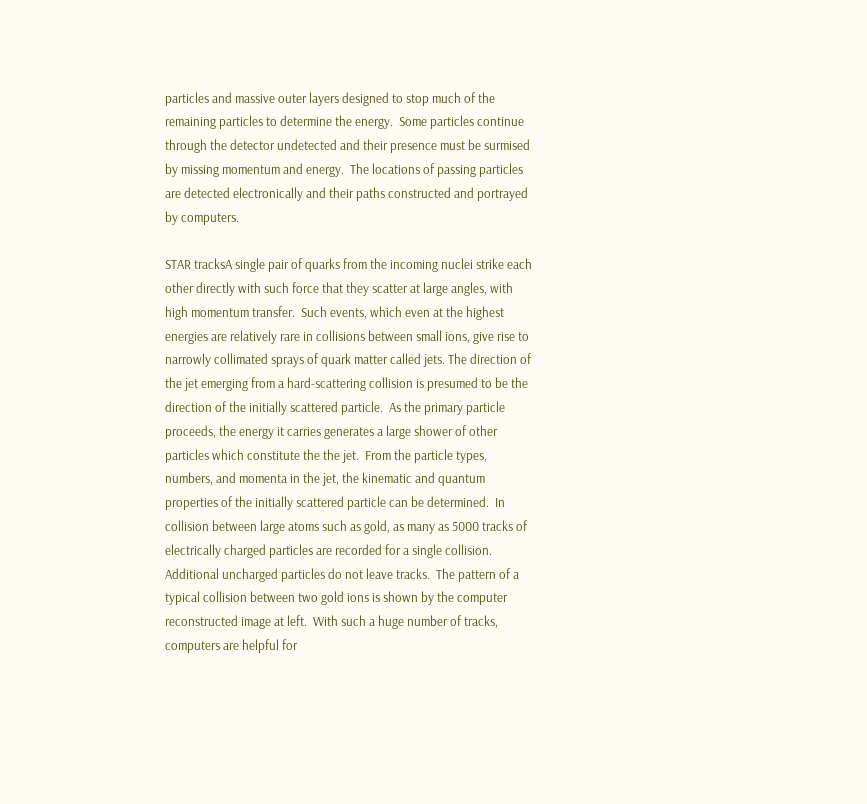particles and massive outer layers designed to stop much of the remaining particles to determine the energy.  Some particles continue through the detector undetected and their presence must be surmised by missing momentum and energy.  The locations of passing particles are detected electronically and their paths constructed and portrayed by computers.

STAR tracksA single pair of quarks from the incoming nuclei strike each other directly with such force that they scatter at large angles, with high momentum transfer.  Such events, which even at the highest energies are relatively rare in collisions between small ions, give rise to narrowly collimated sprays of quark matter called jets. The direction of the jet emerging from a hard-scattering collision is presumed to be the direction of the initially scattered particle.  As the primary particle proceeds, the energy it carries generates a large shower of other particles which constitute the the jet.  From the particle types, numbers, and momenta in the jet, the kinematic and quantum properties of the initially scattered particle can be determined.  In collision between large atoms such as gold, as many as 5000 tracks of electrically charged particles are recorded for a single collision.  Additional uncharged particles do not leave tracks.  The pattern of a typical collision between two gold ions is shown by the computer reconstructed image at left.  With such a huge number of tracks, computers are helpful for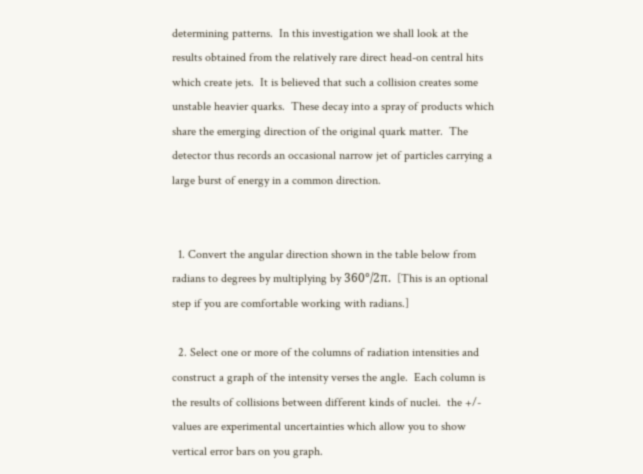determining patterns.  In this investigation we shall look at the results obtained from the relatively rare direct head-on central hits which create jets.  It is believed that such a collision creates some unstable heavier quarks.  These decay into a spray of products which share the emerging direction of the original quark matter.  The detector thus records an occasional narrow jet of particles carrying a large burst of energy in a common direction.


  1. Convert the angular direction shown in the table below from radians to degrees by multiplying by 360°/2π.  [This is an optional step if you are comfortable working with radians.]

  2. Select one or more of the columns of radiation intensities and construct a graph of the intensity verses the angle.  Each column is the results of collisions between different kinds of nuclei.  the +/- values are experimental uncertainties which allow you to show vertical error bars on you graph.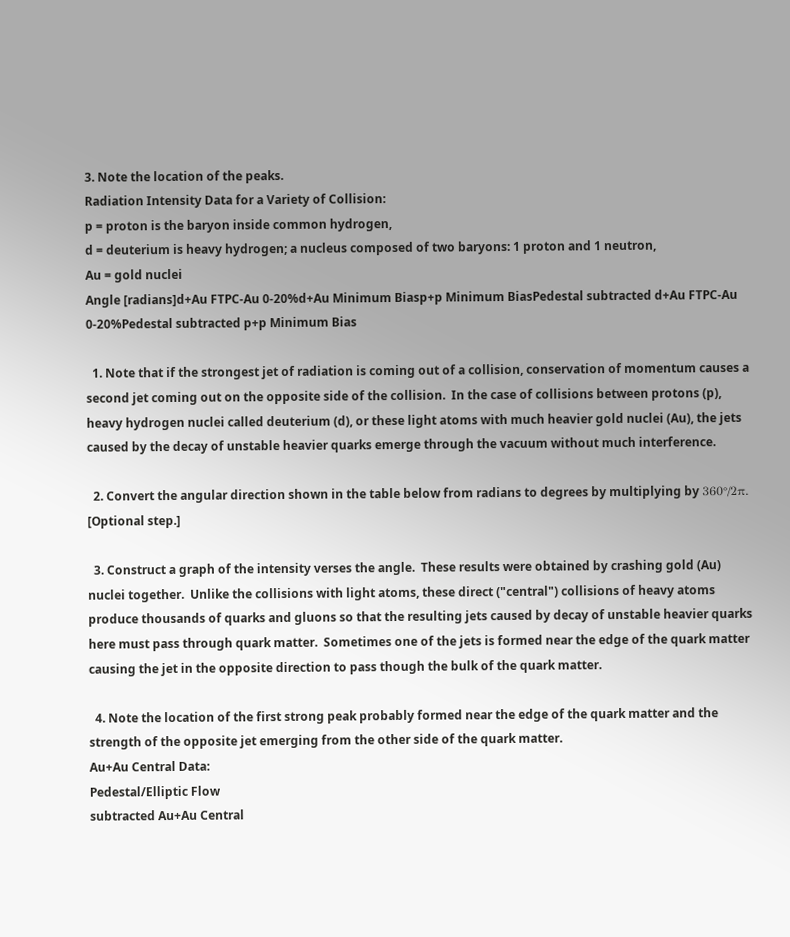3. Note the location of the peaks.
Radiation Intensity Data for a Variety of Collision:
p = proton is the baryon inside common hydrogen,
d = deuterium is heavy hydrogen; a nucleus composed of two baryons: 1 proton and 1 neutron,
Au = gold nuclei
Angle [radians]d+Au FTPC-Au 0-20%d+Au Minimum Biasp+p Minimum BiasPedestal subtracted d+Au FTPC-Au 0-20%Pedestal subtracted p+p Minimum Bias

  1. Note that if the strongest jet of radiation is coming out of a collision, conservation of momentum causes a second jet coming out on the opposite side of the collision.  In the case of collisions between protons (p), heavy hydrogen nuclei called deuterium (d), or these light atoms with much heavier gold nuclei (Au), the jets caused by the decay of unstable heavier quarks emerge through the vacuum without much interference.

  2. Convert the angular direction shown in the table below from radians to degrees by multiplying by 360°/2π.  [Optional step.]

  3. Construct a graph of the intensity verses the angle.  These results were obtained by crashing gold (Au) nuclei together.  Unlike the collisions with light atoms, these direct ("central") collisions of heavy atoms produce thousands of quarks and gluons so that the resulting jets caused by decay of unstable heavier quarks here must pass through quark matter.  Sometimes one of the jets is formed near the edge of the quark matter causing the jet in the opposite direction to pass though the bulk of the quark matter.

  4. Note the location of the first strong peak probably formed near the edge of the quark matter and the strength of the opposite jet emerging from the other side of the quark matter.
Au+Au Central Data:
Pedestal/Elliptic Flow
subtracted Au+Au Central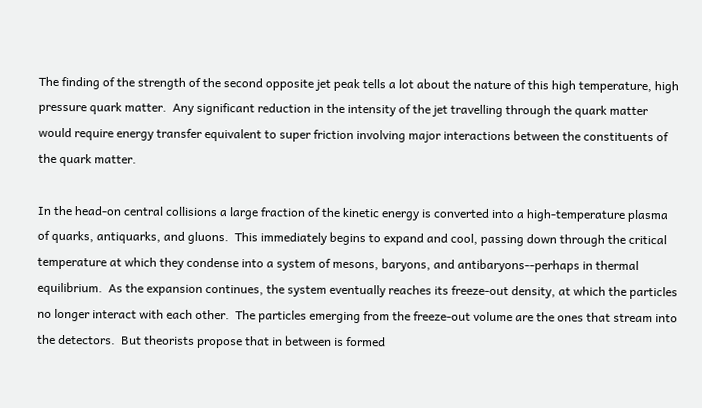The finding of the strength of the second opposite jet peak tells a lot about the nature of this high temperature, high pressure quark matter.  Any significant reduction in the intensity of the jet travelling through the quark matter would require energy transfer equivalent to super friction involving major interactions between the constituents of the quark matter.

In the head-on central collisions a large fraction of the kinetic energy is converted into a high-temperature plasma of quarks, antiquarks, and gluons.  This immediately begins to expand and cool, passing down through the critical temperature at which they condense into a system of mesons, baryons, and antibaryons--perhaps in thermal equilibrium.  As the expansion continues, the system eventually reaches its freeze-out density, at which the particles no longer interact with each other.  The particles emerging from the freeze-out volume are the ones that stream into the detectors.  But theorists propose that in between is formed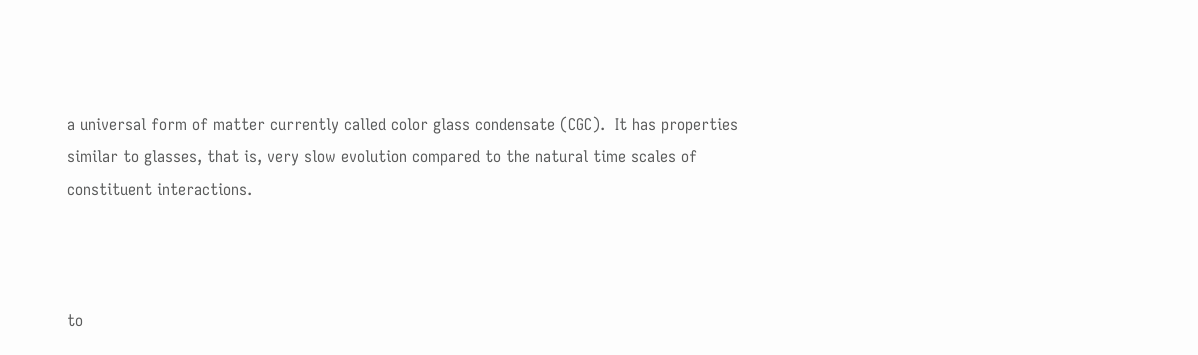a universal form of matter currently called color glass condensate (CGC).  It has properties similar to glasses, that is, very slow evolution compared to the natural time scales of constituent interactions.



to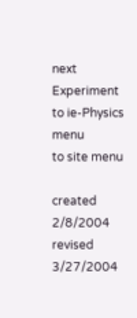next Experiment
to ie-Physics menu
to site menu

created 2/8/2004
revised 3/27/2004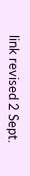link revised 2 Sept.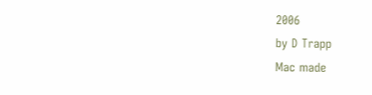2006
by D Trapp
Mac made